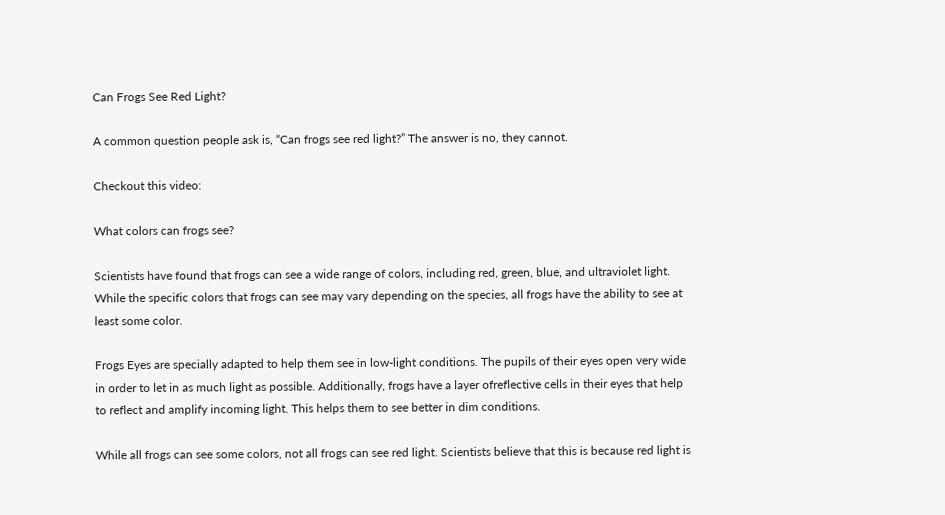Can Frogs See Red Light?

A common question people ask is, “Can frogs see red light?” The answer is no, they cannot.

Checkout this video:

What colors can frogs see?

Scientists have found that frogs can see a wide range of colors, including red, green, blue, and ultraviolet light. While the specific colors that frogs can see may vary depending on the species, all frogs have the ability to see at least some color.

Frogs Eyes are specially adapted to help them see in low-light conditions. The pupils of their eyes open very wide in order to let in as much light as possible. Additionally, frogs have a layer ofreflective cells in their eyes that help to reflect and amplify incoming light. This helps them to see better in dim conditions.

While all frogs can see some colors, not all frogs can see red light. Scientists believe that this is because red light is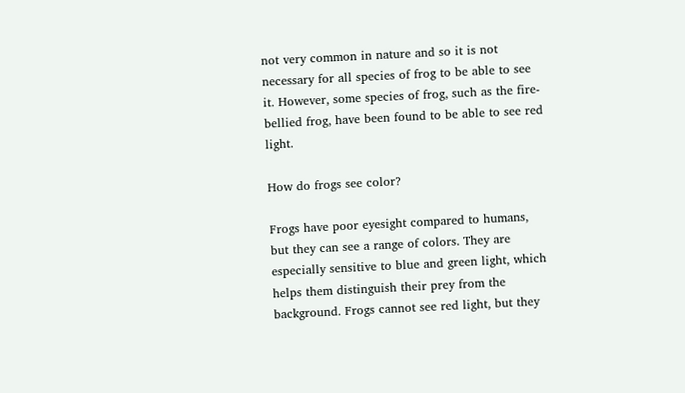not very common in nature and so it is not necessary for all species of frog to be able to see it. However, some species of frog, such as the fire-bellied frog, have been found to be able to see red light.

How do frogs see color?

Frogs have poor eyesight compared to humans, but they can see a range of colors. They are especially sensitive to blue and green light, which helps them distinguish their prey from the background. Frogs cannot see red light, but they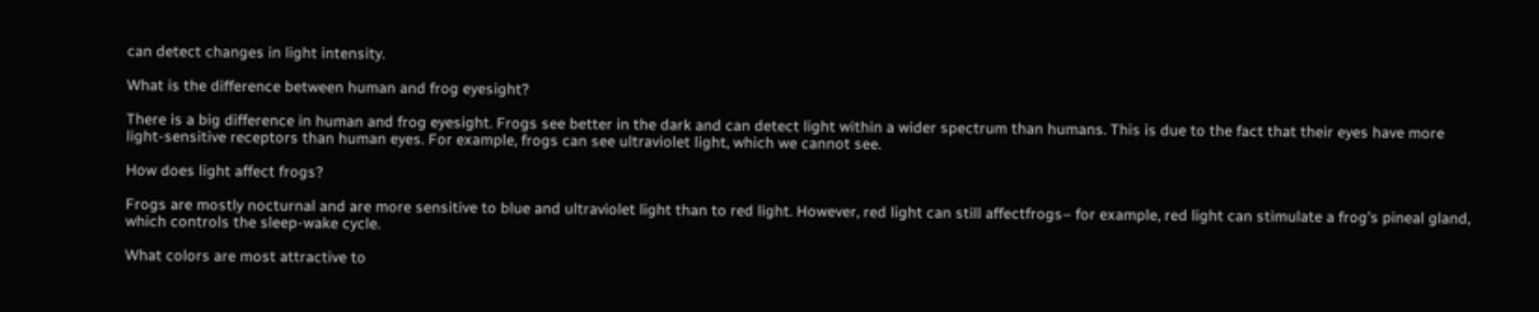can detect changes in light intensity.

What is the difference between human and frog eyesight?

There is a big difference in human and frog eyesight. Frogs see better in the dark and can detect light within a wider spectrum than humans. This is due to the fact that their eyes have more light-sensitive receptors than human eyes. For example, frogs can see ultraviolet light, which we cannot see.

How does light affect frogs?

Frogs are mostly nocturnal and are more sensitive to blue and ultraviolet light than to red light. However, red light can still affectfrogs– for example, red light can stimulate a frog’s pineal gland, which controls the sleep-wake cycle.

What colors are most attractive to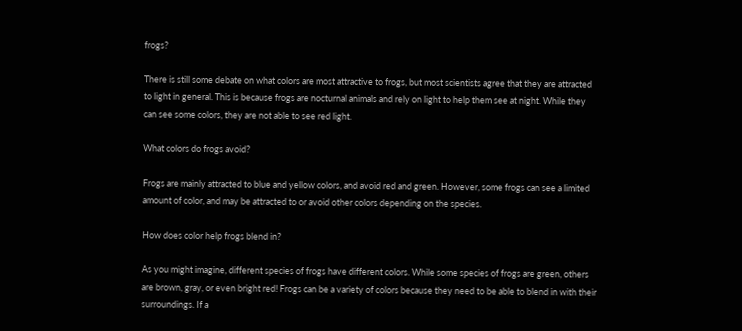frogs?

There is still some debate on what colors are most attractive to frogs, but most scientists agree that they are attracted to light in general. This is because frogs are nocturnal animals and rely on light to help them see at night. While they can see some colors, they are not able to see red light.

What colors do frogs avoid?

Frogs are mainly attracted to blue and yellow colors, and avoid red and green. However, some frogs can see a limited amount of color, and may be attracted to or avoid other colors depending on the species.

How does color help frogs blend in?

As you might imagine, different species of frogs have different colors. While some species of frogs are green, others are brown, gray, or even bright red! Frogs can be a variety of colors because they need to be able to blend in with their surroundings. If a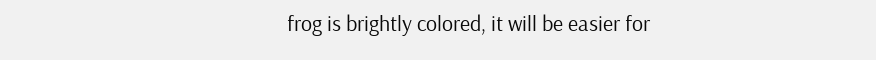frog is brightly colored, it will be easier for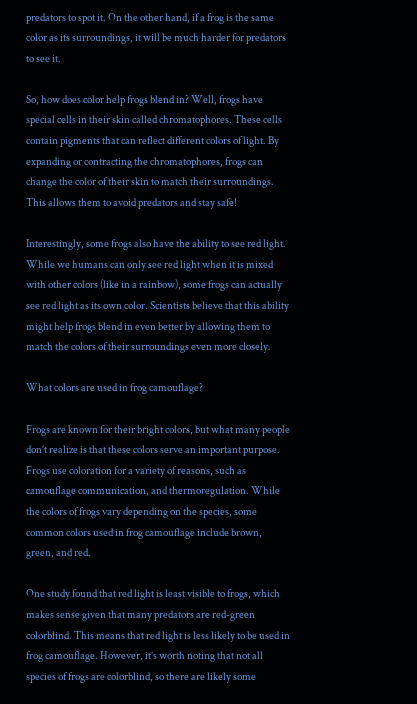predators to spot it. On the other hand, if a frog is the same color as its surroundings, it will be much harder for predators to see it.

So, how does color help frogs blend in? Well, frogs have special cells in their skin called chromatophores. These cells contain pigments that can reflect different colors of light. By expanding or contracting the chromatophores, frogs can change the color of their skin to match their surroundings. This allows them to avoid predators and stay safe!

Interestingly, some frogs also have the ability to see red light. While we humans can only see red light when it is mixed with other colors (like in a rainbow), some frogs can actually see red light as its own color. Scientists believe that this ability might help frogs blend in even better by allowing them to match the colors of their surroundings even more closely.

What colors are used in frog camouflage?

Frogs are known for their bright colors, but what many people don’t realize is that these colors serve an important purpose. Frogs use coloration for a variety of reasons, such as camouflage communication, and thermoregulation. While the colors of frogs vary depending on the species, some common colors used in frog camouflage include brown, green, and red.

One study found that red light is least visible to frogs, which makes sense given that many predators are red-green colorblind. This means that red light is less likely to be used in frog camouflage. However, it’s worth noting that not all species of frogs are colorblind, so there are likely some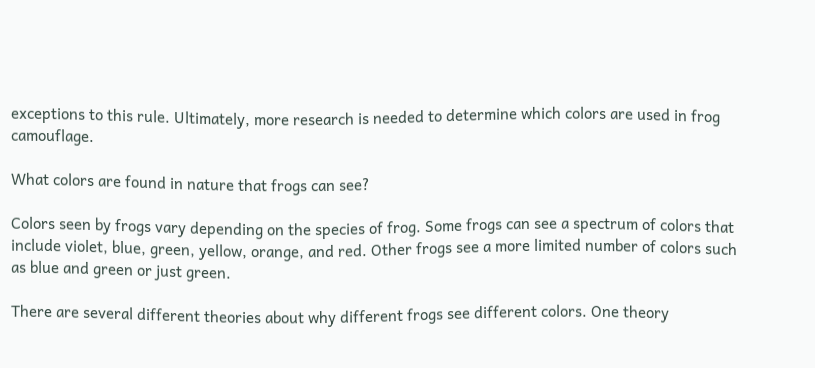exceptions to this rule. Ultimately, more research is needed to determine which colors are used in frog camouflage.

What colors are found in nature that frogs can see?

Colors seen by frogs vary depending on the species of frog. Some frogs can see a spectrum of colors that include violet, blue, green, yellow, orange, and red. Other frogs see a more limited number of colors such as blue and green or just green.

There are several different theories about why different frogs see different colors. One theory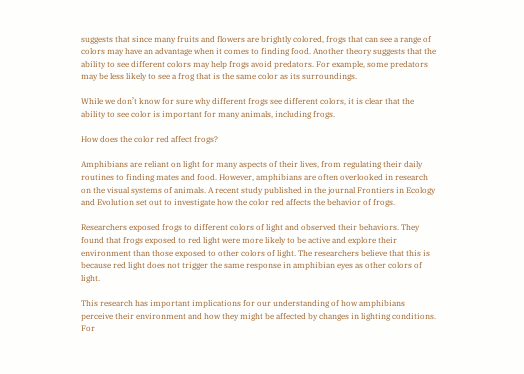suggests that since many fruits and flowers are brightly colored, frogs that can see a range of colors may have an advantage when it comes to finding food. Another theory suggests that the ability to see different colors may help frogs avoid predators. For example, some predators may be less likely to see a frog that is the same color as its surroundings.

While we don’t know for sure why different frogs see different colors, it is clear that the ability to see color is important for many animals, including frogs.

How does the color red affect frogs?

Amphibians are reliant on light for many aspects of their lives, from regulating their daily routines to finding mates and food. However, amphibians are often overlooked in research on the visual systems of animals. A recent study published in the journal Frontiers in Ecology and Evolution set out to investigate how the color red affects the behavior of frogs.

Researchers exposed frogs to different colors of light and observed their behaviors. They found that frogs exposed to red light were more likely to be active and explore their environment than those exposed to other colors of light. The researchers believe that this is because red light does not trigger the same response in amphibian eyes as other colors of light.

This research has important implications for our understanding of how amphibians perceive their environment and how they might be affected by changes in lighting conditions. For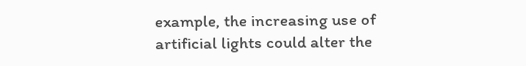example, the increasing use of artificial lights could alter the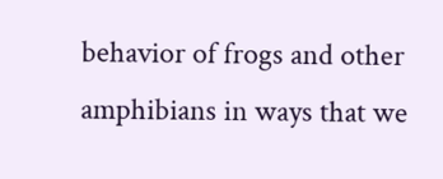behavior of frogs and other amphibians in ways that we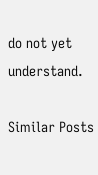do not yet understand.

Similar Posts